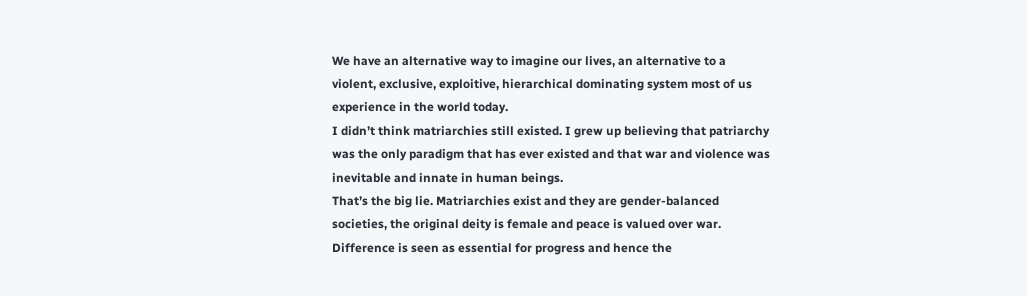We have an alternative way to imagine our lives, an alternative to a violent, exclusive, exploitive, hierarchical dominating system most of us experience in the world today.
I didn’t think matriarchies still existed. I grew up believing that patriarchy was the only paradigm that has ever existed and that war and violence was inevitable and innate in human beings.
That’s the big lie. Matriarchies exist and they are gender-balanced societies, the original deity is female and peace is valued over war. Difference is seen as essential for progress and hence the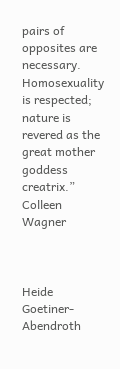pairs of opposites are necessary. Homosexuality is respected; nature is revered as the great mother goddess creatrix.”
Colleen Wagner



Heide Goetiner-Abendroth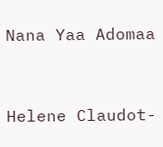Nana Yaa Adomaa


Helene Claudot-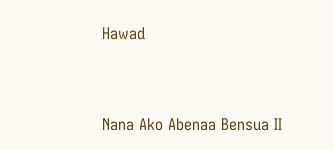Hawad


Nana Ako Abenaa Bensua II